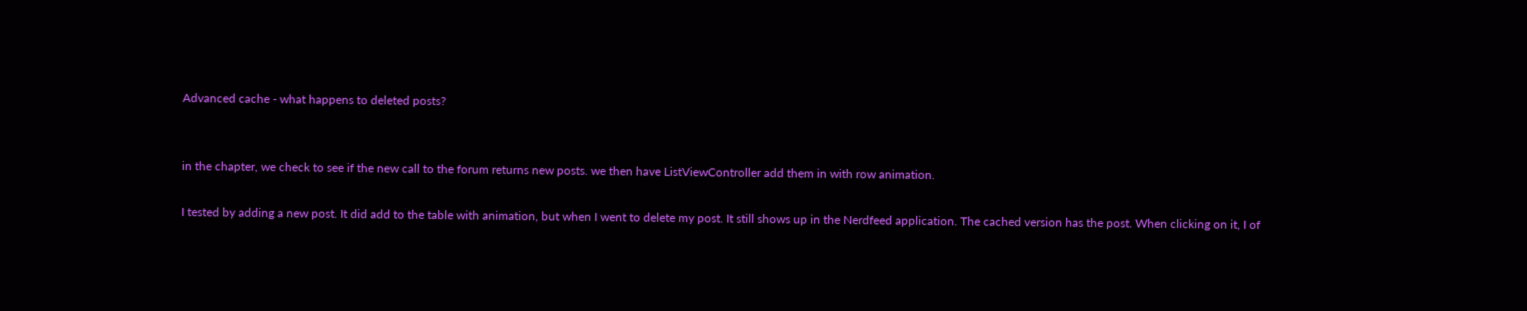Advanced cache - what happens to deleted posts?


in the chapter, we check to see if the new call to the forum returns new posts. we then have ListViewController add them in with row animation.

I tested by adding a new post. It did add to the table with animation, but when I went to delete my post. It still shows up in the Nerdfeed application. The cached version has the post. When clicking on it, I of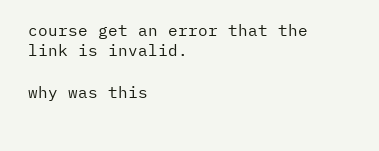course get an error that the link is invalid.

why was this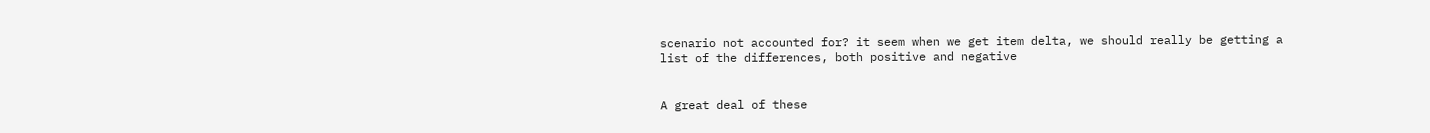scenario not accounted for? it seem when we get item delta, we should really be getting a list of the differences, both positive and negative


A great deal of these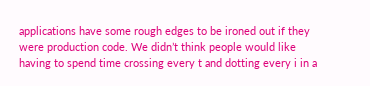applications have some rough edges to be ironed out if they were production code. We didn’t think people would like having to spend time crossing every t and dotting every i in a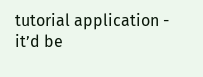tutorial application - it’d be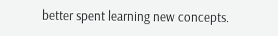better spent learning new concepts.